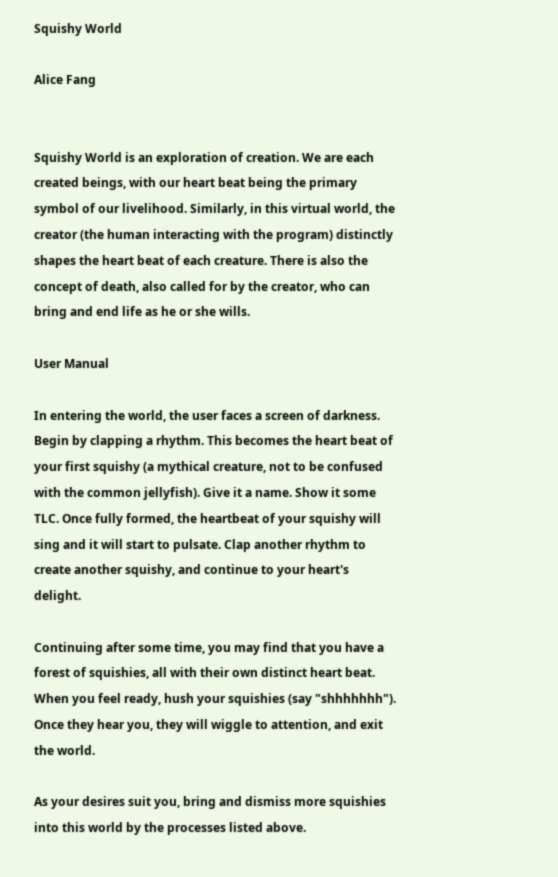Squishy World

Alice Fang


Squishy World is an exploration of creation. We are each created beings, with our heart beat being the primary symbol of our livelihood. Similarly, in this virtual world, the creator (the human interacting with the program) distinctly shapes the heart beat of each creature. There is also the concept of death, also called for by the creator, who can bring and end life as he or she wills.

User Manual

In entering the world, the user faces a screen of darkness. Begin by clapping a rhythm. This becomes the heart beat of your first squishy (a mythical creature, not to be confused with the common jellyfish). Give it a name. Show it some TLC. Once fully formed, the heartbeat of your squishy will sing and it will start to pulsate. Clap another rhythm to create another squishy, and continue to your heart's delight.

Continuing after some time, you may find that you have a forest of squishies, all with their own distinct heart beat. When you feel ready, hush your squishies (say "shhhhhhh"). Once they hear you, they will wiggle to attention, and exit the world.

As your desires suit you, bring and dismiss more squishies into this world by the processes listed above.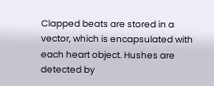Clapped beats are stored in a vector, which is encapsulated with each heart object. Hushes are detected by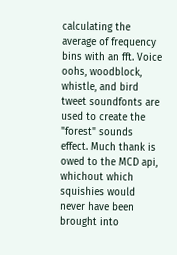calculating the average of frequency bins with an fft. Voice oohs, woodblock, whistle, and bird tweet soundfonts are used to create the "forest" sounds effect. Much thank is owed to the MCD api, whichout which squishies would never have been brought into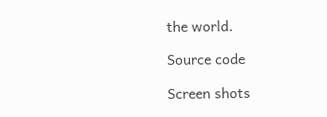the world.

Source code

Screen shots